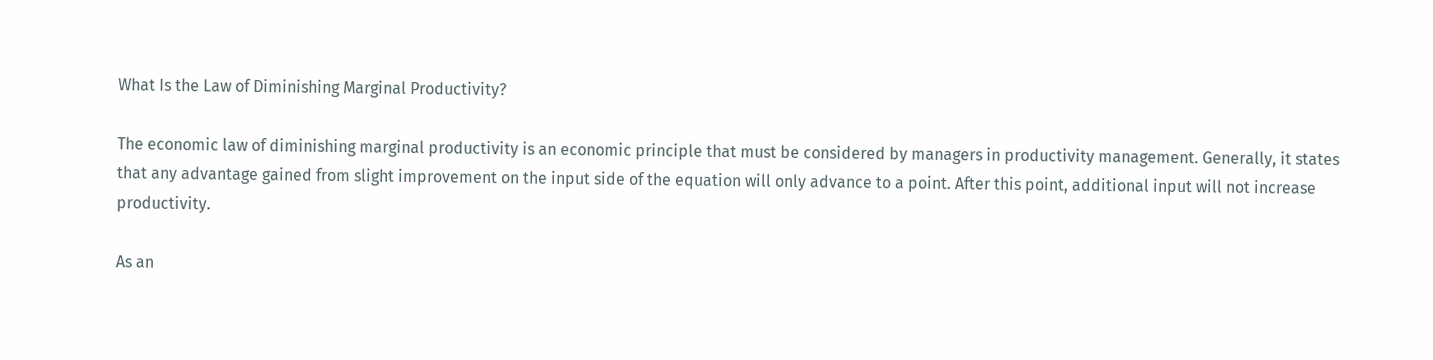What Is the Law of Diminishing Marginal Productivity?

The economic law of diminishing marginal productivity is an economic principle that must be considered by managers in productivity management. Generally, it states that any advantage gained from slight improvement on the input side of the equation will only advance to a point. After this point, additional input will not increase productivity.

As an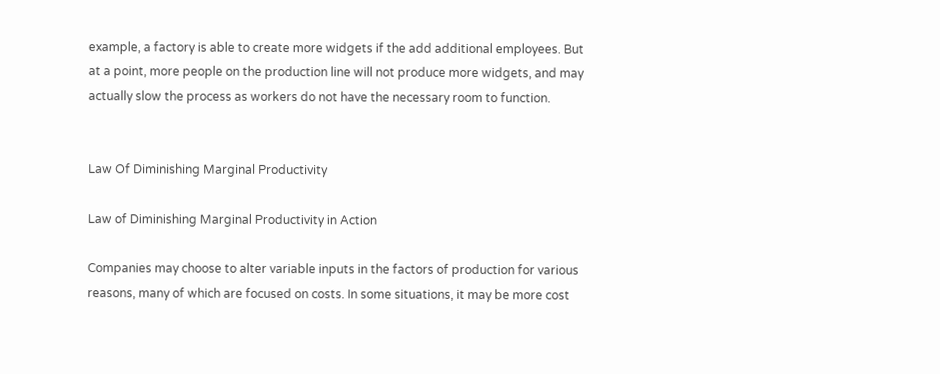example, a factory is able to create more widgets if the add additional employees. But at a point, more people on the production line will not produce more widgets, and may actually slow the process as workers do not have the necessary room to function.


Law Of Diminishing Marginal Productivity

Law of Diminishing Marginal Productivity in Action

Companies may choose to alter variable inputs in the factors of production for various reasons, many of which are focused on costs. In some situations, it may be more cost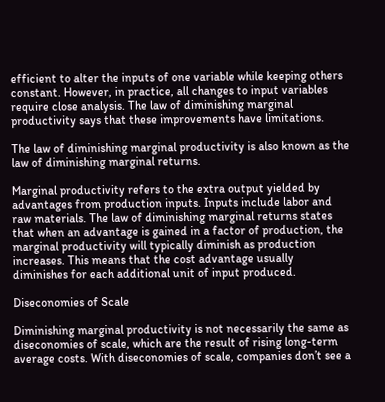efficient to alter the inputs of one variable while keeping others constant. However, in practice, all changes to input variables require close analysis. The law of diminishing marginal productivity says that these improvements have limitations.

The law of diminishing marginal productivity is also known as the law of diminishing marginal returns.

Marginal productivity refers to the extra output yielded by advantages from production inputs. Inputs include labor and raw materials. The law of diminishing marginal returns states that when an advantage is gained in a factor of production, the marginal productivity will typically diminish as production increases. This means that the cost advantage usually diminishes for each additional unit of input produced.

Diseconomies of Scale

Diminishing marginal productivity is not necessarily the same as diseconomies of scale, which are the result of rising long-term average costs. With diseconomies of scale, companies don’t see a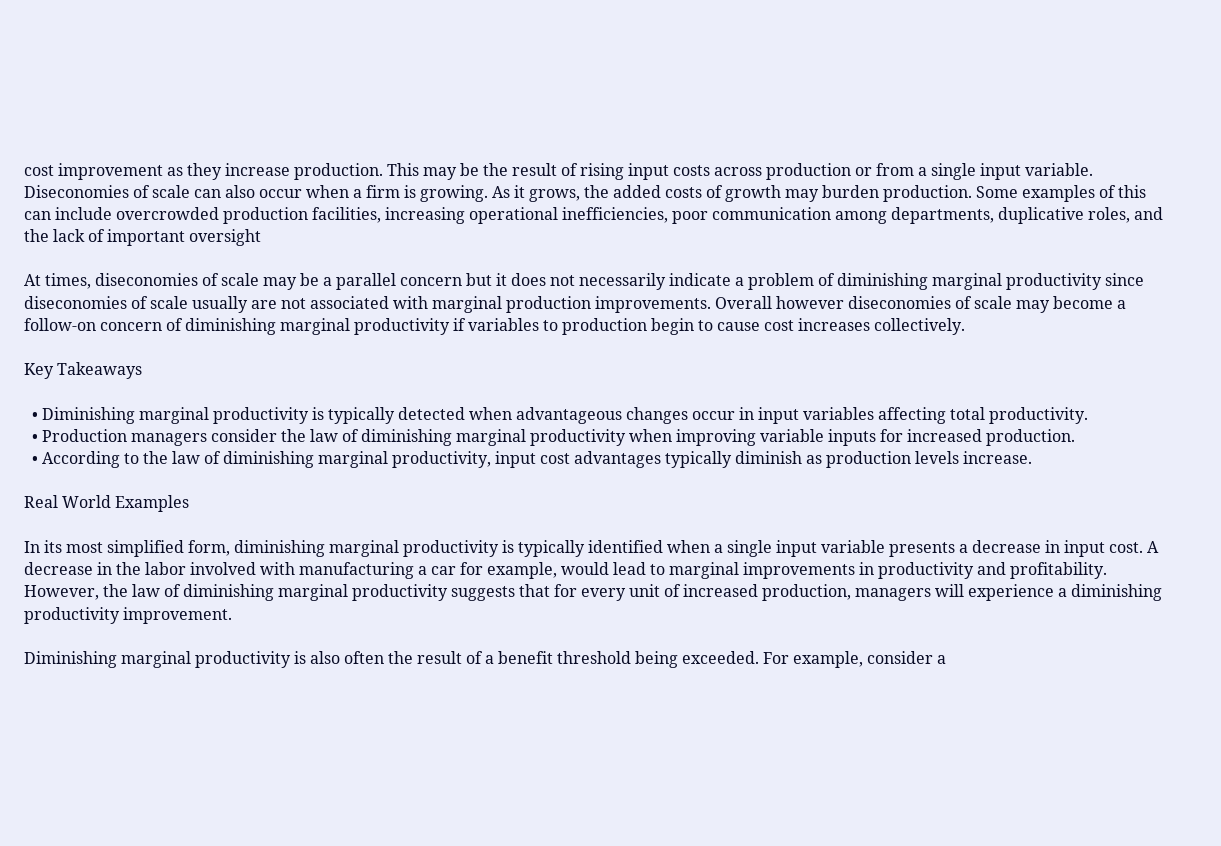cost improvement as they increase production. This may be the result of rising input costs across production or from a single input variable. Diseconomies of scale can also occur when a firm is growing. As it grows, the added costs of growth may burden production. Some examples of this can include overcrowded production facilities, increasing operational inefficiencies, poor communication among departments, duplicative roles, and the lack of important oversight

At times, diseconomies of scale may be a parallel concern but it does not necessarily indicate a problem of diminishing marginal productivity since diseconomies of scale usually are not associated with marginal production improvements. Overall however diseconomies of scale may become a follow-on concern of diminishing marginal productivity if variables to production begin to cause cost increases collectively.

Key Takeaways

  • Diminishing marginal productivity is typically detected when advantageous changes occur in input variables affecting total productivity.
  • Production managers consider the law of diminishing marginal productivity when improving variable inputs for increased production.
  • According to the law of diminishing marginal productivity, input cost advantages typically diminish as production levels increase.

Real World Examples

In its most simplified form, diminishing marginal productivity is typically identified when a single input variable presents a decrease in input cost. A decrease in the labor involved with manufacturing a car for example, would lead to marginal improvements in productivity and profitability. However, the law of diminishing marginal productivity suggests that for every unit of increased production, managers will experience a diminishing productivity improvement.

Diminishing marginal productivity is also often the result of a benefit threshold being exceeded. For example, consider a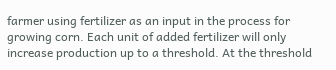farmer using fertilizer as an input in the process for growing corn. Each unit of added fertilizer will only increase production up to a threshold. At the threshold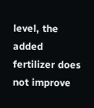level, the added fertilizer does not improve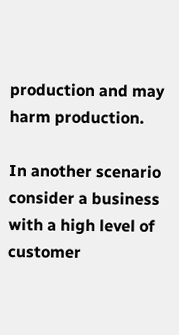production and may harm production.

In another scenario consider a business with a high level of customer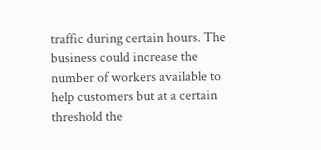traffic during certain hours. The business could increase the number of workers available to help customers but at a certain threshold the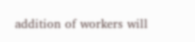addition of workers will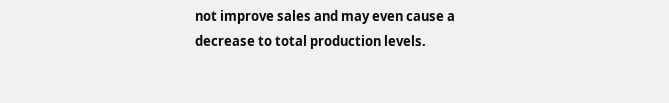not improve sales and may even cause a decrease to total production levels.